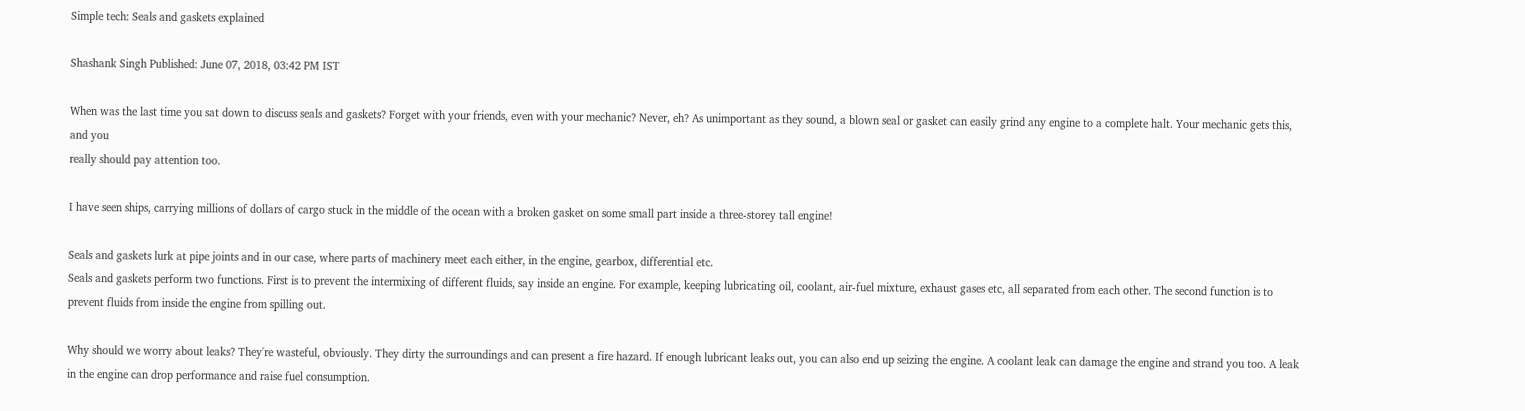Simple tech: Seals and gaskets explained

Shashank Singh Published: June 07, 2018, 03:42 PM IST

When was the last time you sat down to discuss seals and gaskets? Forget with your friends, even with your mechanic? Never, eh? As unimportant as they sound, a blown seal or gasket can easily grind any engine to a complete halt. Your mechanic gets this, and you
really should pay attention too.

I have seen ships, carrying millions of dollars of cargo stuck in the middle of the ocean with a broken gasket on some small part inside a three-storey tall engine!

Seals and gaskets lurk at pipe joints and in our case, where parts of machinery meet each either, in the engine, gearbox, differential etc.
Seals and gaskets perform two functions. First is to prevent the intermixing of different fluids, say inside an engine. For example, keeping lubricating oil, coolant, air-fuel mixture, exhaust gases etc, all separated from each other. The second function is to prevent fluids from inside the engine from spilling out.

Why should we worry about leaks? They're wasteful, obviously. They dirty the surroundings and can present a fire hazard. If enough lubricant leaks out, you can also end up seizing the engine. A coolant leak can damage the engine and strand you too. A leak in the engine can drop performance and raise fuel consumption.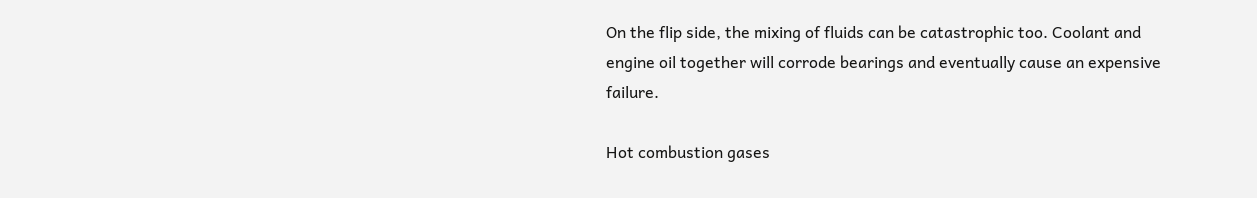On the flip side, the mixing of fluids can be catastrophic too. Coolant and engine oil together will corrode bearings and eventually cause an expensive failure.

Hot combustion gases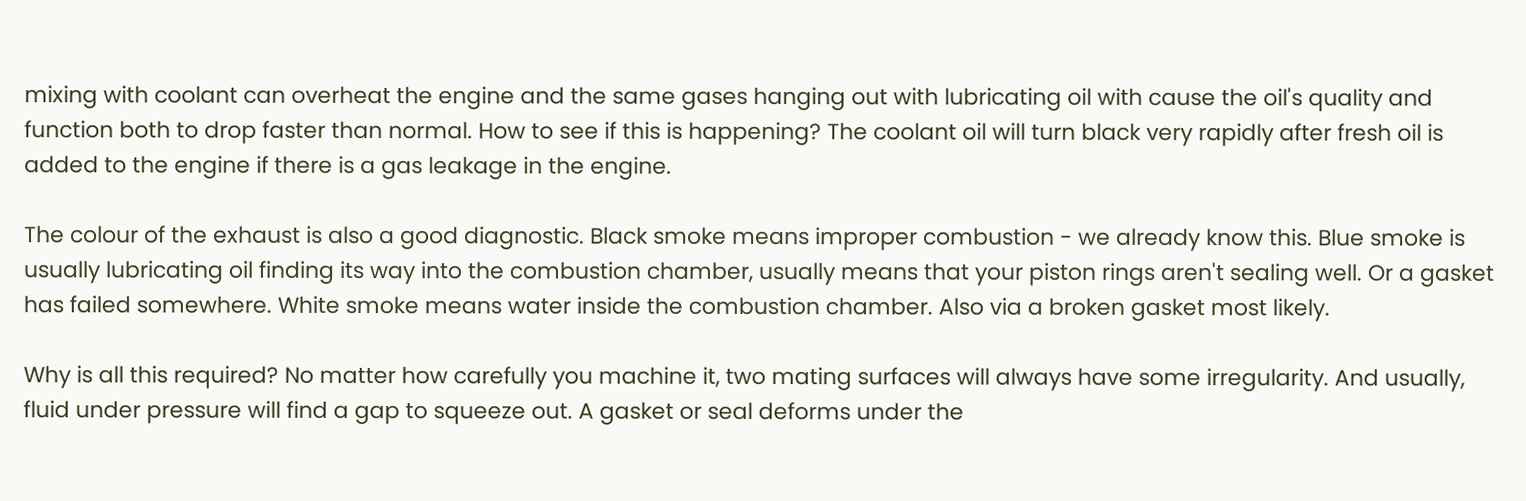mixing with coolant can overheat the engine and the same gases hanging out with lubricating oil with cause the oil's quality and function both to drop faster than normal. How to see if this is happening? The coolant oil will turn black very rapidly after fresh oil is added to the engine if there is a gas leakage in the engine.

The colour of the exhaust is also a good diagnostic. Black smoke means improper combustion - we already know this. Blue smoke is usually lubricating oil finding its way into the combustion chamber, usually means that your piston rings aren't sealing well. Or a gasket has failed somewhere. White smoke means water inside the combustion chamber. Also via a broken gasket most likely.

Why is all this required? No matter how carefully you machine it, two mating surfaces will always have some irregularity. And usually, fluid under pressure will find a gap to squeeze out. A gasket or seal deforms under the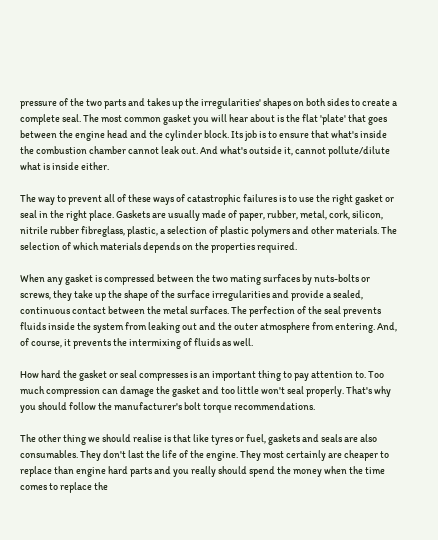pressure of the two parts and takes up the irregularities' shapes on both sides to create a complete seal. The most common gasket you will hear about is the flat 'plate' that goes between the engine head and the cylinder block. Its job is to ensure that what's inside the combustion chamber cannot leak out. And what's outside it, cannot pollute/dilute what is inside either.

The way to prevent all of these ways of catastrophic failures is to use the right gasket or seal in the right place. Gaskets are usually made of paper, rubber, metal, cork, silicon, nitrile rubber fibreglass, plastic, a selection of plastic polymers and other materials. The selection of which materials depends on the properties required.

When any gasket is compressed between the two mating surfaces by nuts-bolts or screws, they take up the shape of the surface irregularities and provide a sealed, continuous contact between the metal surfaces. The perfection of the seal prevents fluids inside the system from leaking out and the outer atmosphere from entering. And, of course, it prevents the intermixing of fluids as well.

How hard the gasket or seal compresses is an important thing to pay attention to. Too much compression can damage the gasket and too little won't seal properly. That's why you should follow the manufacturer's bolt torque recommendations.

The other thing we should realise is that like tyres or fuel, gaskets and seals are also consumables. They don't last the life of the engine. They most certainly are cheaper to replace than engine hard parts and you really should spend the money when the time comes to replace the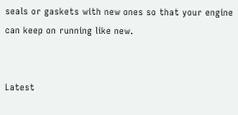seals or gaskets with new ones so that your engine can keep on running like new.


Latest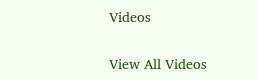Videos

View All Videos